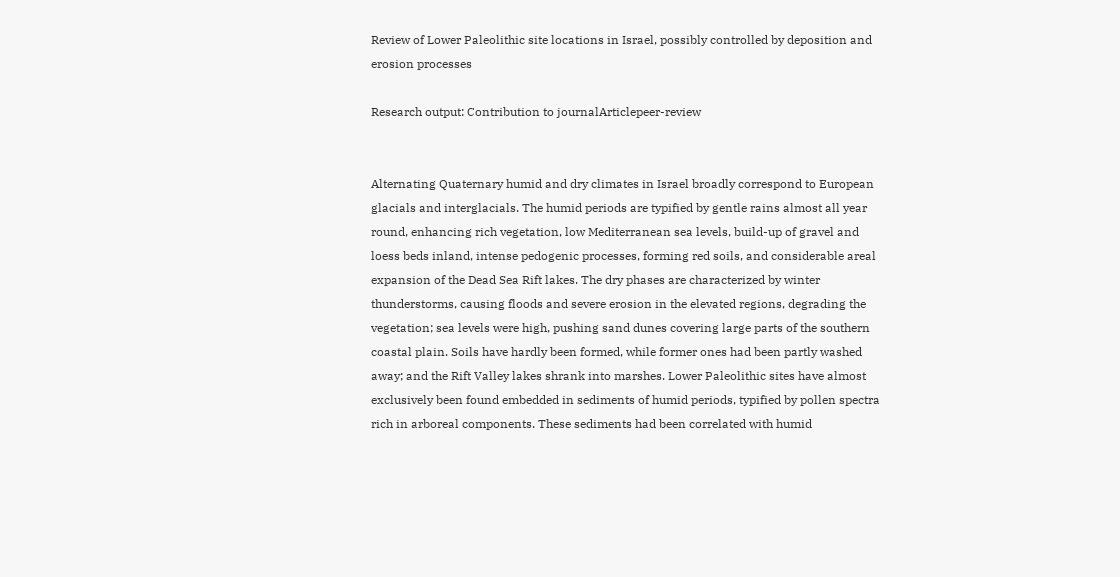Review of Lower Paleolithic site locations in Israel, possibly controlled by deposition and erosion processes

Research output: Contribution to journalArticlepeer-review


Alternating Quaternary humid and dry climates in Israel broadly correspond to European glacials and interglacials. The humid periods are typified by gentle rains almost all year round, enhancing rich vegetation, low Mediterranean sea levels, build-up of gravel and loess beds inland, intense pedogenic processes, forming red soils, and considerable areal expansion of the Dead Sea Rift lakes. The dry phases are characterized by winter thunderstorms, causing floods and severe erosion in the elevated regions, degrading the vegetation; sea levels were high, pushing sand dunes covering large parts of the southern coastal plain. Soils have hardly been formed, while former ones had been partly washed away; and the Rift Valley lakes shrank into marshes. Lower Paleolithic sites have almost exclusively been found embedded in sediments of humid periods, typified by pollen spectra rich in arboreal components. These sediments had been correlated with humid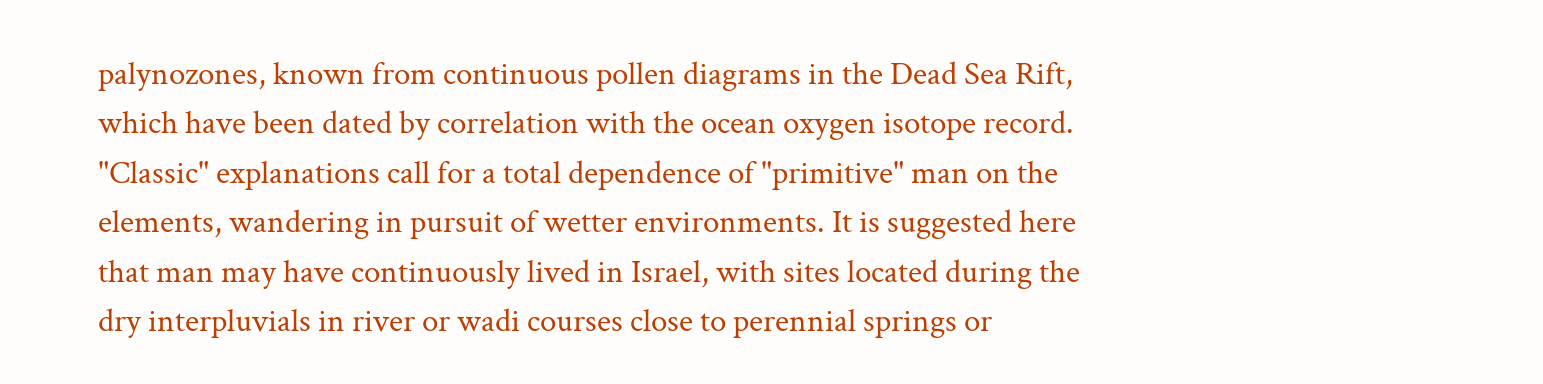palynozones, known from continuous pollen diagrams in the Dead Sea Rift, which have been dated by correlation with the ocean oxygen isotope record. "Classic" explanations call for a total dependence of "primitive" man on the elements, wandering in pursuit of wetter environments. It is suggested here that man may have continuously lived in Israel, with sites located during the dry interpluvials in river or wadi courses close to perennial springs or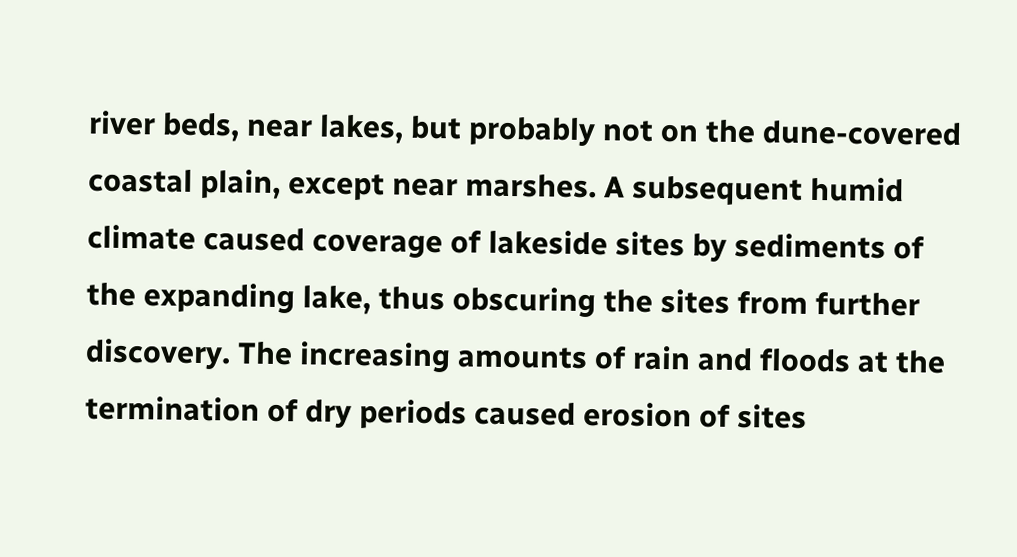river beds, near lakes, but probably not on the dune-covered coastal plain, except near marshes. A subsequent humid climate caused coverage of lakeside sites by sediments of the expanding lake, thus obscuring the sites from further discovery. The increasing amounts of rain and floods at the termination of dry periods caused erosion of sites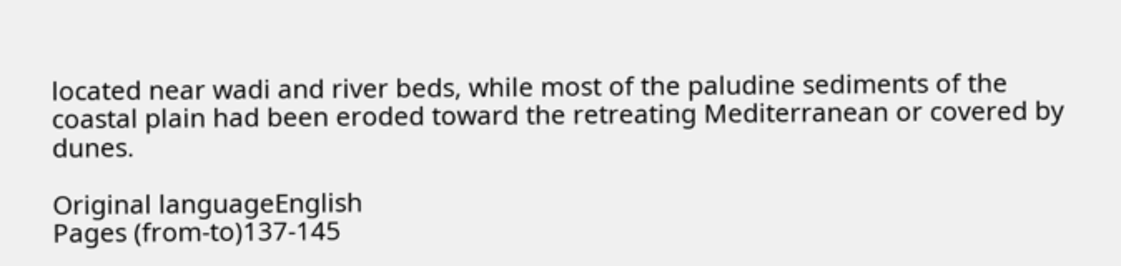located near wadi and river beds, while most of the paludine sediments of the coastal plain had been eroded toward the retreating Mediterranean or covered by dunes.

Original languageEnglish
Pages (from-to)137-145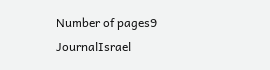Number of pages9
JournalIsrael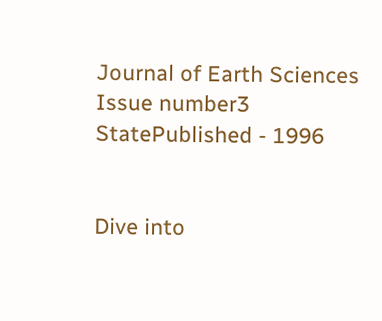Journal of Earth Sciences
Issue number3
StatePublished - 1996


Dive into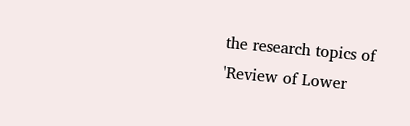the research topics of 'Review of Lower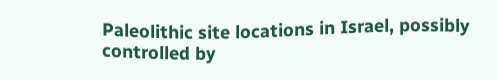Paleolithic site locations in Israel, possibly controlled by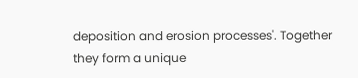deposition and erosion processes'. Together they form a unique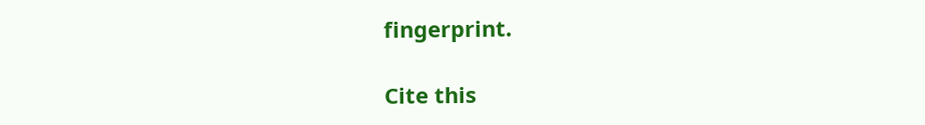fingerprint.

Cite this